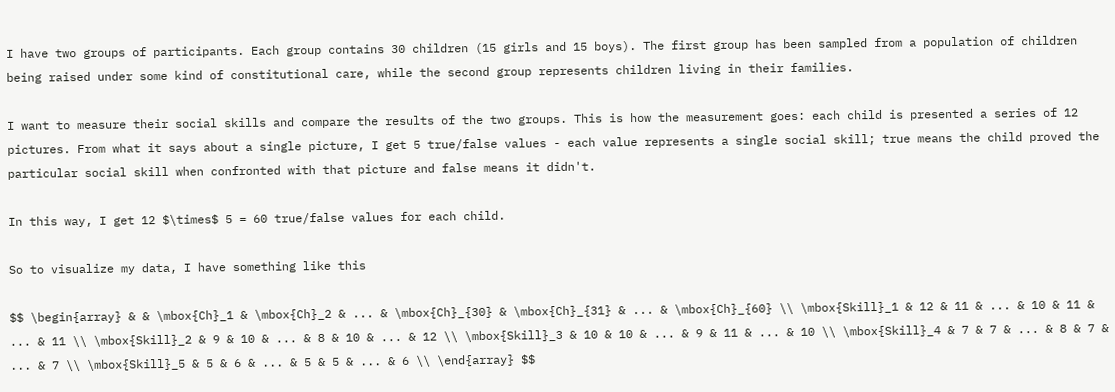I have two groups of participants. Each group contains 30 children (15 girls and 15 boys). The first group has been sampled from a population of children being raised under some kind of constitutional care, while the second group represents children living in their families.

I want to measure their social skills and compare the results of the two groups. This is how the measurement goes: each child is presented a series of 12 pictures. From what it says about a single picture, I get 5 true/false values - each value represents a single social skill; true means the child proved the particular social skill when confronted with that picture and false means it didn't.

In this way, I get 12 $\times$ 5 = 60 true/false values for each child.

So to visualize my data, I have something like this

$$ \begin{array} & & \mbox{Ch}_1 & \mbox{Ch}_2 & ... & \mbox{Ch}_{30} & \mbox{Ch}_{31} & ... & \mbox{Ch}_{60} \\ \mbox{Skill}_1 & 12 & 11 & ... & 10 & 11 & ... & 11 \\ \mbox{Skill}_2 & 9 & 10 & ... & 8 & 10 & ... & 12 \\ \mbox{Skill}_3 & 10 & 10 & ... & 9 & 11 & ... & 10 \\ \mbox{Skill}_4 & 7 & 7 & ... & 8 & 7 & ... & 7 \\ \mbox{Skill}_5 & 5 & 6 & ... & 5 & 5 & ... & 6 \\ \end{array} $$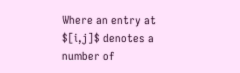Where an entry at $[i,j]$ denotes a number of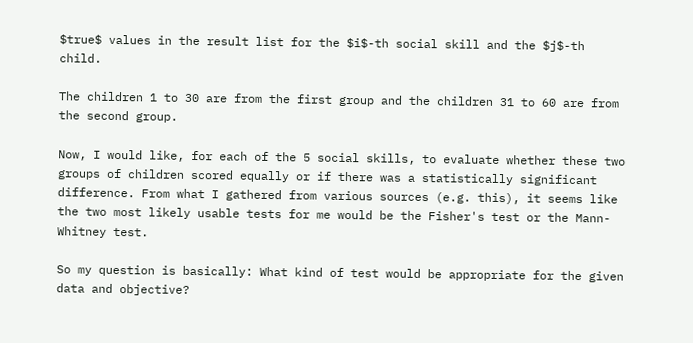$true$ values in the result list for the $i$-th social skill and the $j$-th child.

The children 1 to 30 are from the first group and the children 31 to 60 are from the second group.

Now, I would like, for each of the 5 social skills, to evaluate whether these two groups of children scored equally or if there was a statistically significant difference. From what I gathered from various sources (e.g. this), it seems like the two most likely usable tests for me would be the Fisher's test or the Mann-Whitney test.

So my question is basically: What kind of test would be appropriate for the given data and objective?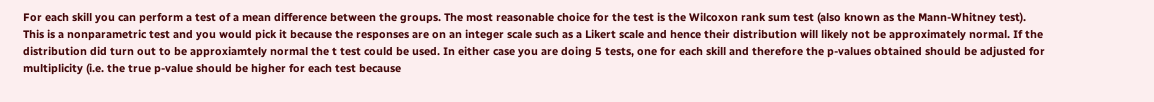For each skill you can perform a test of a mean difference between the groups. The most reasonable choice for the test is the Wilcoxon rank sum test (also known as the Mann-Whitney test). This is a nonparametric test and you would pick it because the responses are on an integer scale such as a Likert scale and hence their distribution will likely not be approximately normal. If the distribution did turn out to be approxiamtely normal the t test could be used. In either case you are doing 5 tests, one for each skill and therefore the p-values obtained should be adjusted for multiplicity (i.e. the true p-value should be higher for each test because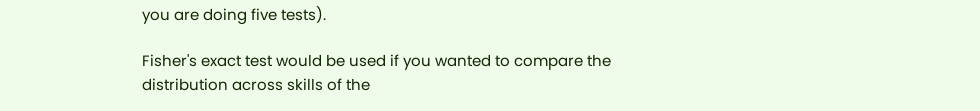you are doing five tests).

Fisher's exact test would be used if you wanted to compare the distribution across skills of the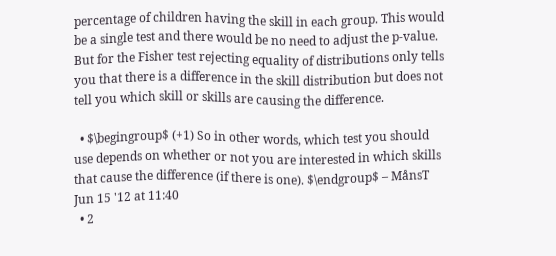percentage of children having the skill in each group. This would be a single test and there would be no need to adjust the p-value. But for the Fisher test rejecting equality of distributions only tells you that there is a difference in the skill distribution but does not tell you which skill or skills are causing the difference.

  • $\begingroup$ (+1) So in other words, which test you should use depends on whether or not you are interested in which skills that cause the difference (if there is one). $\endgroup$ – MånsT Jun 15 '12 at 11:40
  • 2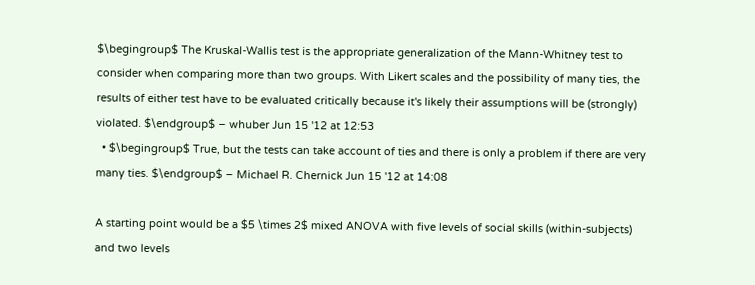$\begingroup$ The Kruskal-Wallis test is the appropriate generalization of the Mann-Whitney test to consider when comparing more than two groups. With Likert scales and the possibility of many ties, the results of either test have to be evaluated critically because it's likely their assumptions will be (strongly) violated. $\endgroup$ – whuber Jun 15 '12 at 12:53
  • $\begingroup$ True, but the tests can take account of ties and there is only a problem if there are very many ties. $\endgroup$ – Michael R. Chernick Jun 15 '12 at 14:08

A starting point would be a $5 \times 2$ mixed ANOVA with five levels of social skills (within-subjects) and two levels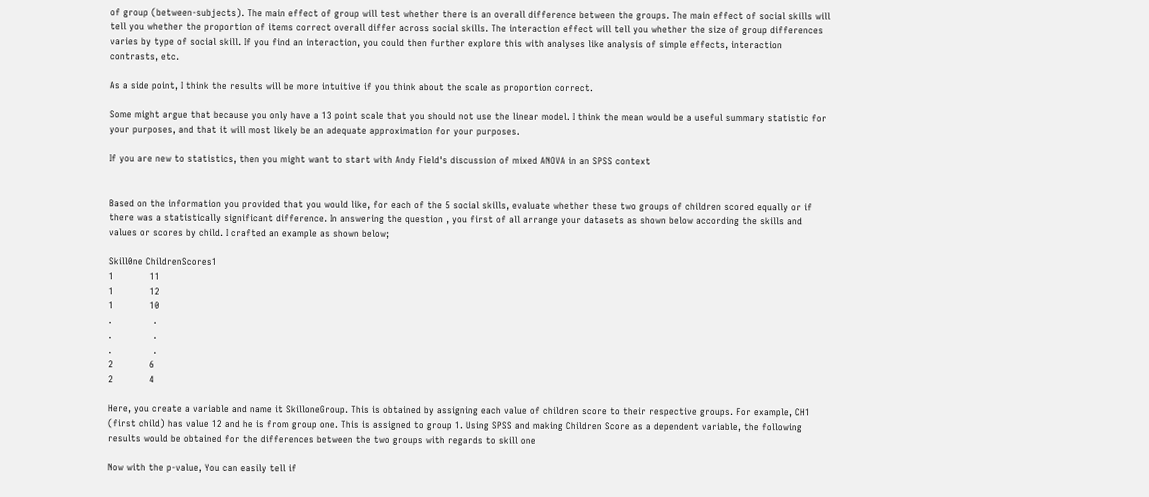of group (between-subjects). The main effect of group will test whether there is an overall difference between the groups. The main effect of social skills will tell you whether the proportion of items correct overall differ across social skills. The interaction effect will tell you whether the size of group differences varies by type of social skill. If you find an interaction, you could then further explore this with analyses like analysis of simple effects, interaction contrasts, etc.

As a side point, I think the results will be more intuitive if you think about the scale as proportion correct.

Some might argue that because you only have a 13 point scale that you should not use the linear model. I think the mean would be a useful summary statistic for your purposes, and that it will most likely be an adequate approximation for your purposes.

If you are new to statistics, then you might want to start with Andy Field's discussion of mixed ANOVA in an SPSS context


Based on the information you provided that you would like, for each of the 5 social skills, evaluate whether these two groups of children scored equally or if there was a statistically significant difference. In answering the question , you first of all arrange your datasets as shown below according the skills and values or scores by child. I crafted an example as shown below;

Skill0ne ChildrenScores1
1            11
1            12
1            10
.              .
.              .
.              .
2            6
2            4

Here, you create a variable and name it SkilloneGroup. This is obtained by assigning each value of children score to their respective groups. For example, CH1 (first child) has value 12 and he is from group one. This is assigned to group 1. Using SPSS and making Children Score as a dependent variable, the following results would be obtained for the differences between the two groups with regards to skill one

Now with the p-value, You can easily tell if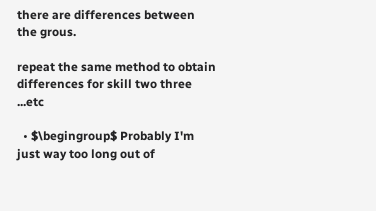there are differences between the grous.

repeat the same method to obtain differences for skill two three ...etc

  • $\begingroup$ Probably I'm just way too long out of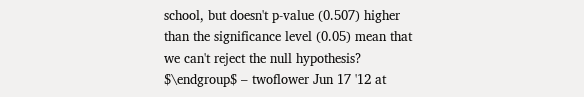school, but doesn't p-value (0.507) higher than the significance level (0.05) mean that we can't reject the null hypothesis? $\endgroup$ – twoflower Jun 17 '12 at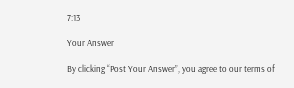7:13

Your Answer

By clicking “Post Your Answer”, you agree to our terms of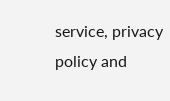service, privacy policy and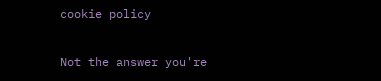cookie policy

Not the answer you're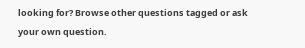looking for? Browse other questions tagged or ask your own question.